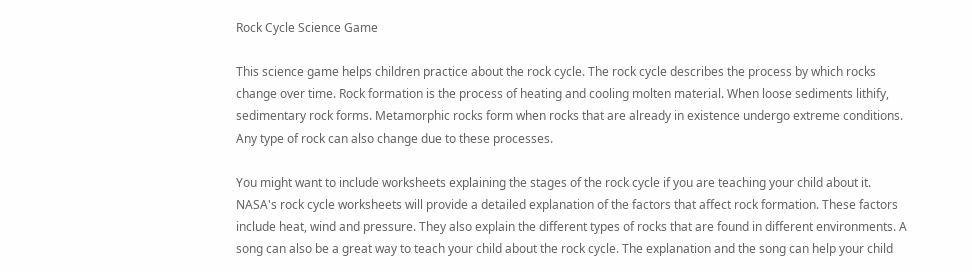Rock Cycle Science Game

This science game helps children practice about the rock cycle. The rock cycle describes the process by which rocks change over time. Rock formation is the process of heating and cooling molten material. When loose sediments lithify, sedimentary rock forms. Metamorphic rocks form when rocks that are already in existence undergo extreme conditions. Any type of rock can also change due to these processes.

You might want to include worksheets explaining the stages of the rock cycle if you are teaching your child about it. NASA's rock cycle worksheets will provide a detailed explanation of the factors that affect rock formation. These factors include heat, wind and pressure. They also explain the different types of rocks that are found in different environments. A song can also be a great way to teach your child about the rock cycle. The explanation and the song can help your child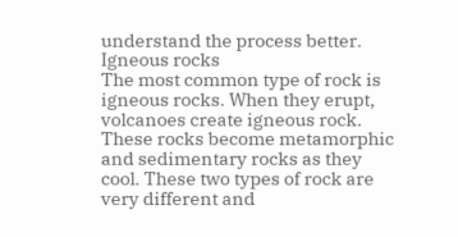understand the process better.
Igneous rocks
The most common type of rock is igneous rocks. When they erupt, volcanoes create igneous rock. These rocks become metamorphic and sedimentary rocks as they cool. These two types of rock are very different and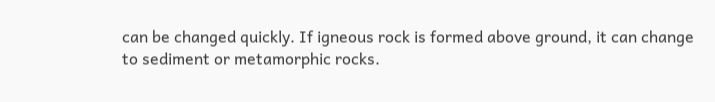can be changed quickly. If igneous rock is formed above ground, it can change to sediment or metamorphic rocks.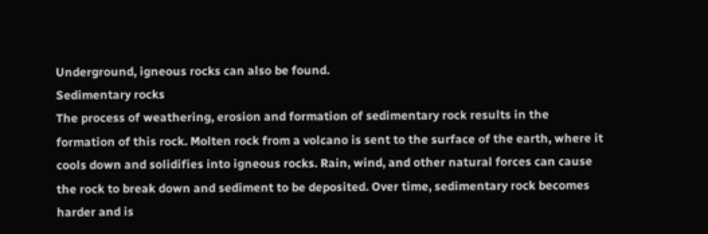Underground, igneous rocks can also be found.
Sedimentary rocks
The process of weathering, erosion and formation of sedimentary rock results in the formation of this rock. Molten rock from a volcano is sent to the surface of the earth, where it cools down and solidifies into igneous rocks. Rain, wind, and other natural forces can cause the rock to break down and sediment to be deposited. Over time, sedimentary rock becomes harder and is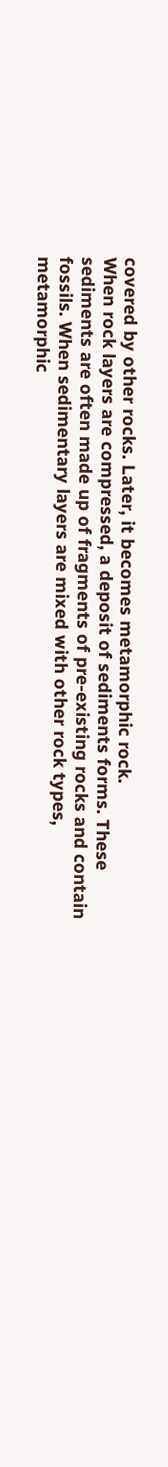covered by other rocks. Later, it becomes metamorphic rock.
When rock layers are compressed, a deposit of sediments forms. These sediments are often made up of fragments of pre-existing rocks and contain fossils. When sedimentary layers are mixed with other rock types, metamorphic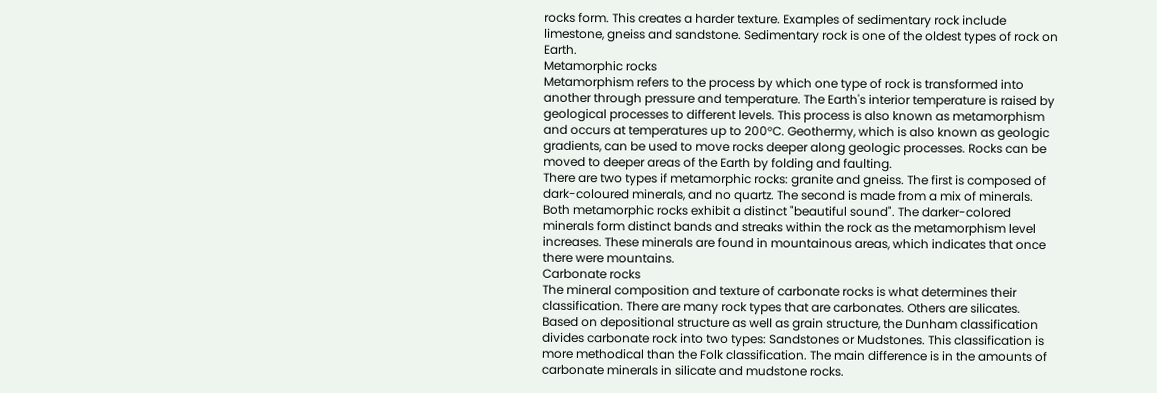rocks form. This creates a harder texture. Examples of sedimentary rock include limestone, gneiss and sandstone. Sedimentary rock is one of the oldest types of rock on Earth.
Metamorphic rocks
Metamorphism refers to the process by which one type of rock is transformed into another through pressure and temperature. The Earth's interior temperature is raised by geological processes to different levels. This process is also known as metamorphism and occurs at temperatures up to 200°C. Geothermy, which is also known as geologic gradients, can be used to move rocks deeper along geologic processes. Rocks can be moved to deeper areas of the Earth by folding and faulting.
There are two types if metamorphic rocks: granite and gneiss. The first is composed of dark-coloured minerals, and no quartz. The second is made from a mix of minerals. Both metamorphic rocks exhibit a distinct "beautiful sound". The darker-colored minerals form distinct bands and streaks within the rock as the metamorphism level increases. These minerals are found in mountainous areas, which indicates that once there were mountains.
Carbonate rocks
The mineral composition and texture of carbonate rocks is what determines their classification. There are many rock types that are carbonates. Others are silicates. Based on depositional structure as well as grain structure, the Dunham classification divides carbonate rock into two types: Sandstones or Mudstones. This classification is more methodical than the Folk classification. The main difference is in the amounts of carbonate minerals in silicate and mudstone rocks.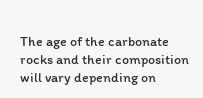The age of the carbonate rocks and their composition will vary depending on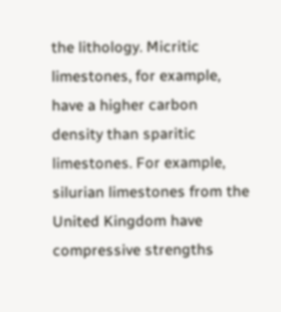the lithology. Micritic limestones, for example, have a higher carbon density than sparitic limestones. For example, silurian limestones from the United Kingdom have compressive strengths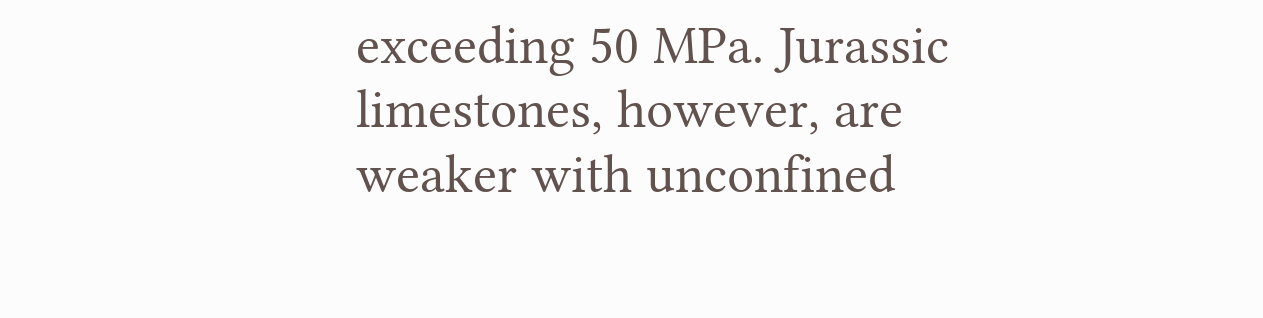exceeding 50 MPa. Jurassic limestones, however, are weaker with unconfined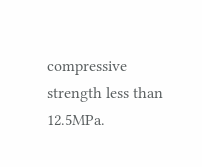compressive strength less than 12.5MPa.